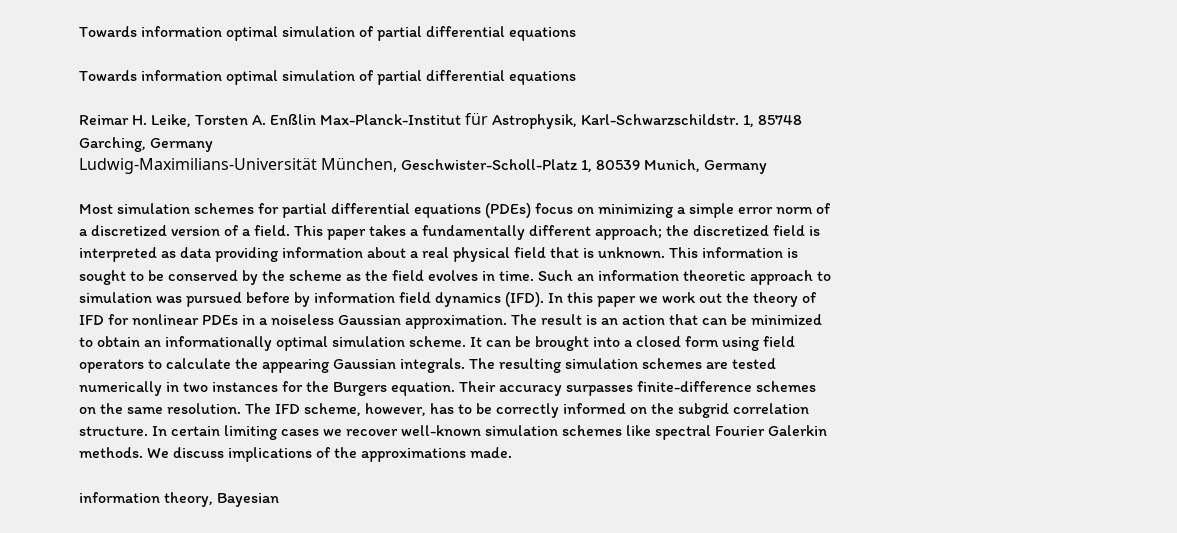Towards information optimal simulation of partial differential equations

Towards information optimal simulation of partial differential equations

Reimar H. Leike, Torsten A. Enßlin Max-Planck-Institut für Astrophysik, Karl-Schwarzschildstr. 1, 85748 Garching, Germany
Ludwig-Maximilians-Universität München, Geschwister-Scholl-Platz 1, 80539 Munich, Germany

Most simulation schemes for partial differential equations (PDEs) focus on minimizing a simple error norm of a discretized version of a field. This paper takes a fundamentally different approach; the discretized field is interpreted as data providing information about a real physical field that is unknown. This information is sought to be conserved by the scheme as the field evolves in time. Such an information theoretic approach to simulation was pursued before by information field dynamics (IFD). In this paper we work out the theory of IFD for nonlinear PDEs in a noiseless Gaussian approximation. The result is an action that can be minimized to obtain an informationally optimal simulation scheme. It can be brought into a closed form using field operators to calculate the appearing Gaussian integrals. The resulting simulation schemes are tested numerically in two instances for the Burgers equation. Their accuracy surpasses finite-difference schemes on the same resolution. The IFD scheme, however, has to be correctly informed on the subgrid correlation structure. In certain limiting cases we recover well-known simulation schemes like spectral Fourier Galerkin methods. We discuss implications of the approximations made.

information theory, Bayesian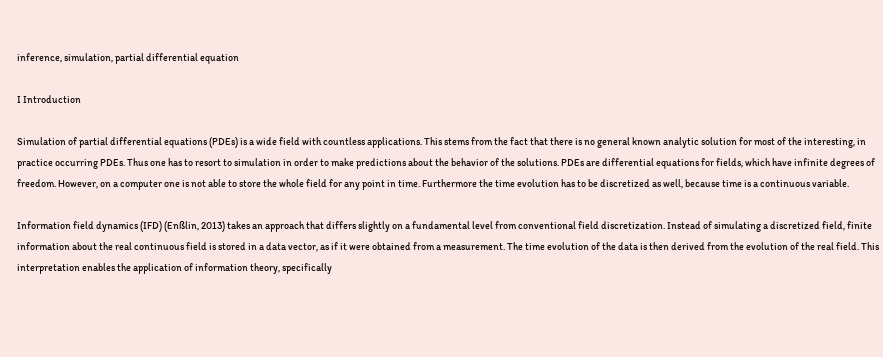inference, simulation, partial differential equation

I Introduction

Simulation of partial differential equations (PDEs) is a wide field with countless applications. This stems from the fact that there is no general known analytic solution for most of the interesting, in practice occurring PDEs. Thus one has to resort to simulation in order to make predictions about the behavior of the solutions. PDEs are differential equations for fields, which have infinite degrees of freedom. However, on a computer one is not able to store the whole field for any point in time. Furthermore the time evolution has to be discretized as well, because time is a continuous variable.

Information field dynamics (IFD) (Enßlin, 2013) takes an approach that differs slightly on a fundamental level from conventional field discretization. Instead of simulating a discretized field, finite information about the real continuous field is stored in a data vector, as if it were obtained from a measurement. The time evolution of the data is then derived from the evolution of the real field. This interpretation enables the application of information theory, specifically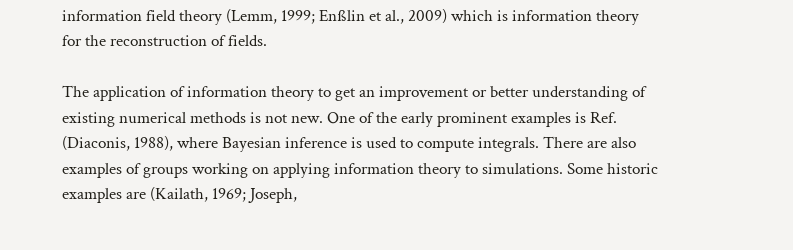information field theory (Lemm, 1999; Enßlin et al., 2009) which is information theory for the reconstruction of fields.

The application of information theory to get an improvement or better understanding of existing numerical methods is not new. One of the early prominent examples is Ref. (Diaconis, 1988), where Bayesian inference is used to compute integrals. There are also examples of groups working on applying information theory to simulations. Some historic examples are (Kailath, 1969; Joseph,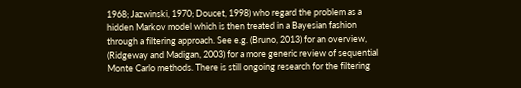1968; Jazwinski, 1970; Doucet, 1998) who regard the problem as a hidden Markov model which is then treated in a Bayesian fashion through a filtering approach. See e.g. (Bruno, 2013) for an overview, (Ridgeway and Madigan, 2003) for a more generic review of sequential Monte Carlo methods. There is still ongoing research for the filtering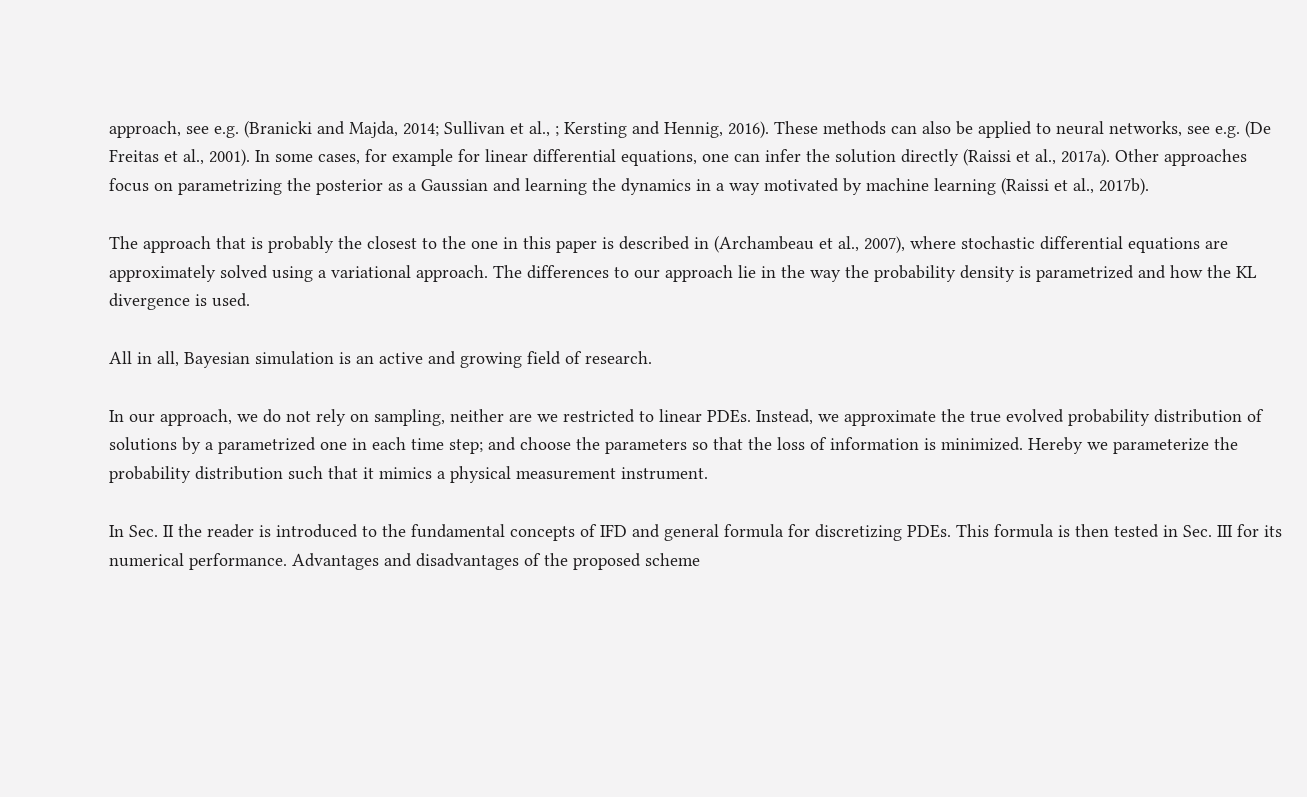approach, see e.g. (Branicki and Majda, 2014; Sullivan et al., ; Kersting and Hennig, 2016). These methods can also be applied to neural networks, see e.g. (De Freitas et al., 2001). In some cases, for example for linear differential equations, one can infer the solution directly (Raissi et al., 2017a). Other approaches focus on parametrizing the posterior as a Gaussian and learning the dynamics in a way motivated by machine learning (Raissi et al., 2017b).

The approach that is probably the closest to the one in this paper is described in (Archambeau et al., 2007), where stochastic differential equations are approximately solved using a variational approach. The differences to our approach lie in the way the probability density is parametrized and how the KL divergence is used.

All in all, Bayesian simulation is an active and growing field of research.

In our approach, we do not rely on sampling, neither are we restricted to linear PDEs. Instead, we approximate the true evolved probability distribution of solutions by a parametrized one in each time step; and choose the parameters so that the loss of information is minimized. Hereby we parameterize the probability distribution such that it mimics a physical measurement instrument.

In Sec. II the reader is introduced to the fundamental concepts of IFD and general formula for discretizing PDEs. This formula is then tested in Sec. III for its numerical performance. Advantages and disadvantages of the proposed scheme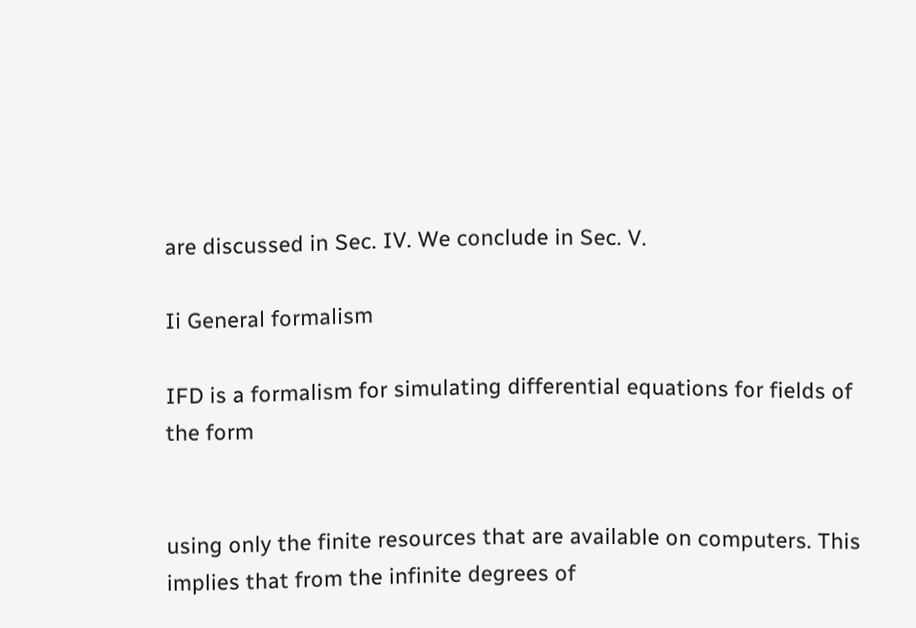are discussed in Sec. IV. We conclude in Sec. V.

Ii General formalism

IFD is a formalism for simulating differential equations for fields of the form


using only the finite resources that are available on computers. This implies that from the infinite degrees of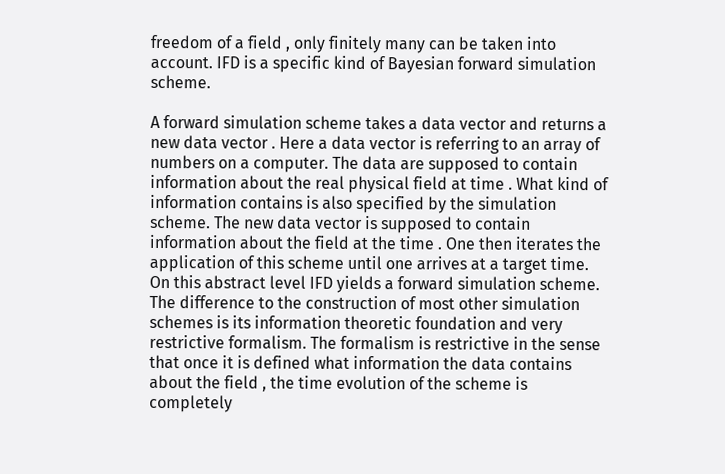freedom of a field , only finitely many can be taken into account. IFD is a specific kind of Bayesian forward simulation scheme.

A forward simulation scheme takes a data vector and returns a new data vector . Here a data vector is referring to an array of numbers on a computer. The data are supposed to contain information about the real physical field at time . What kind of information contains is also specified by the simulation scheme. The new data vector is supposed to contain information about the field at the time . One then iterates the application of this scheme until one arrives at a target time. On this abstract level IFD yields a forward simulation scheme. The difference to the construction of most other simulation schemes is its information theoretic foundation and very restrictive formalism. The formalism is restrictive in the sense that once it is defined what information the data contains about the field , the time evolution of the scheme is completely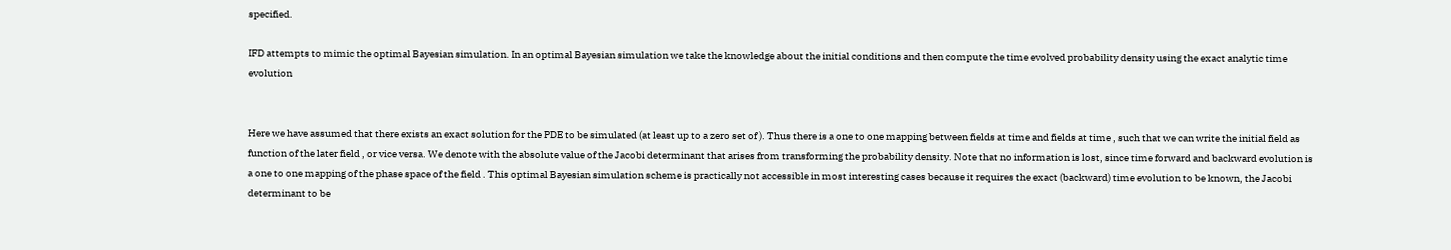specified.

IFD attempts to mimic the optimal Bayesian simulation. In an optimal Bayesian simulation we take the knowledge about the initial conditions and then compute the time evolved probability density using the exact analytic time evolution


Here we have assumed that there exists an exact solution for the PDE to be simulated (at least up to a zero set of ). Thus there is a one to one mapping between fields at time and fields at time , such that we can write the initial field as function of the later field , or vice versa. We denote with the absolute value of the Jacobi determinant that arises from transforming the probability density. Note that no information is lost, since time forward and backward evolution is a one to one mapping of the phase space of the field . This optimal Bayesian simulation scheme is practically not accessible in most interesting cases because it requires the exact (backward) time evolution to be known, the Jacobi determinant to be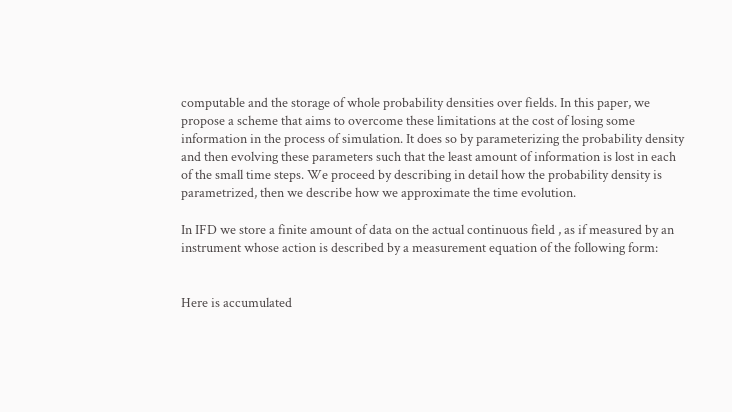computable and the storage of whole probability densities over fields. In this paper, we propose a scheme that aims to overcome these limitations at the cost of losing some information in the process of simulation. It does so by parameterizing the probability density and then evolving these parameters such that the least amount of information is lost in each of the small time steps. We proceed by describing in detail how the probability density is parametrized, then we describe how we approximate the time evolution.

In IFD we store a finite amount of data on the actual continuous field , as if measured by an instrument whose action is described by a measurement equation of the following form:


Here is accumulated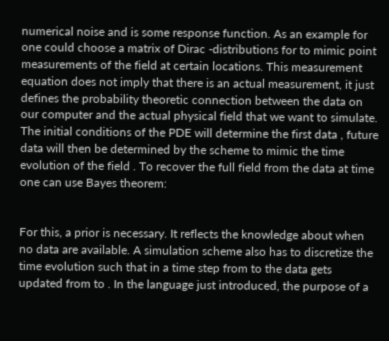numerical noise and is some response function. As an example for one could choose a matrix of Dirac -distributions for to mimic point measurements of the field at certain locations. This measurement equation does not imply that there is an actual measurement, it just defines the probability theoretic connection between the data on our computer and the actual physical field that we want to simulate. The initial conditions of the PDE will determine the first data , future data will then be determined by the scheme to mimic the time evolution of the field . To recover the full field from the data at time one can use Bayes theorem:


For this, a prior is necessary. It reflects the knowledge about when no data are available. A simulation scheme also has to discretize the time evolution such that in a time step from to the data gets updated from to . In the language just introduced, the purpose of a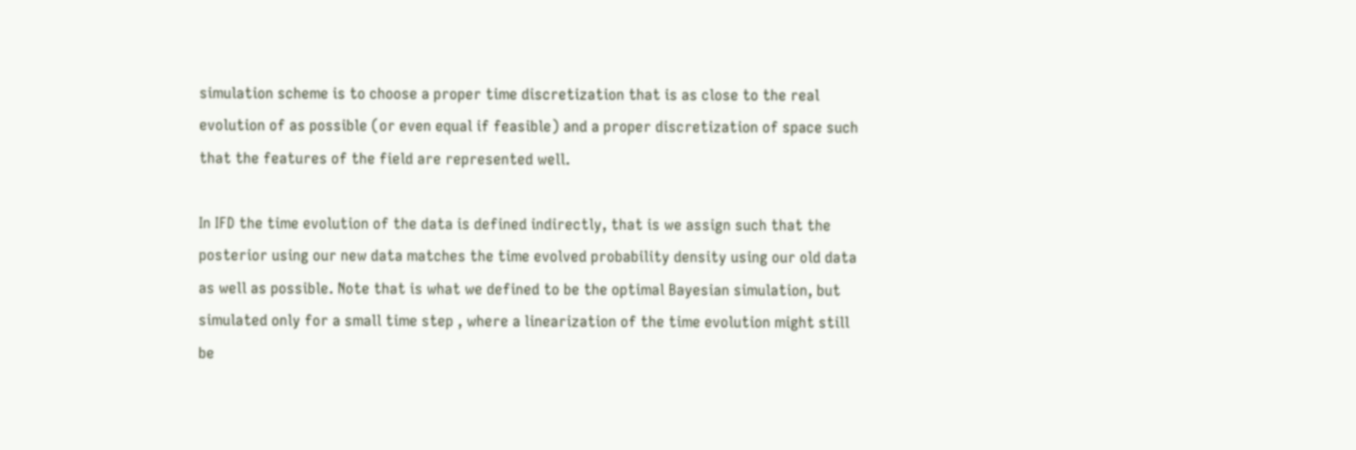simulation scheme is to choose a proper time discretization that is as close to the real evolution of as possible (or even equal if feasible) and a proper discretization of space such that the features of the field are represented well.

In IFD the time evolution of the data is defined indirectly, that is we assign such that the posterior using our new data matches the time evolved probability density using our old data as well as possible. Note that is what we defined to be the optimal Bayesian simulation, but simulated only for a small time step , where a linearization of the time evolution might still be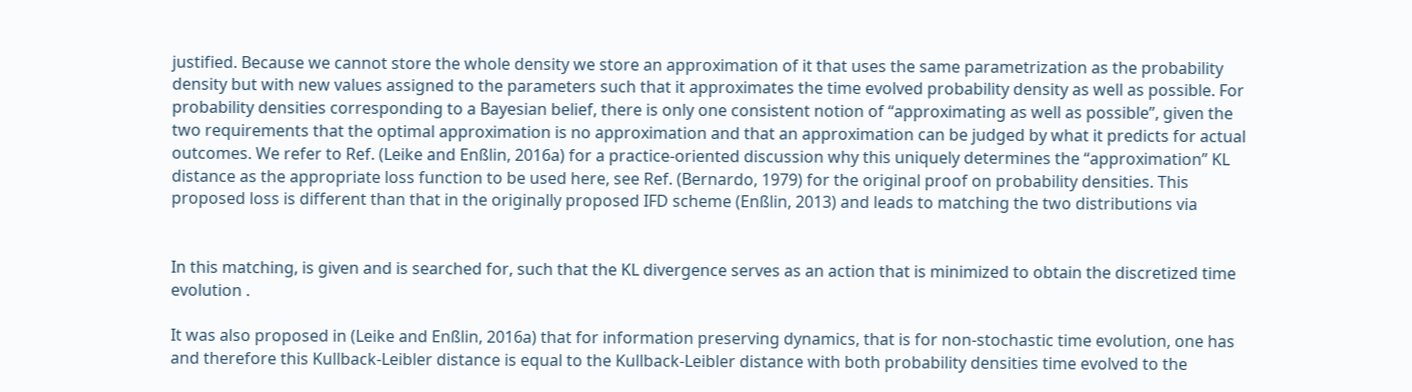justified. Because we cannot store the whole density we store an approximation of it that uses the same parametrization as the probability density but with new values assigned to the parameters such that it approximates the time evolved probability density as well as possible. For probability densities corresponding to a Bayesian belief, there is only one consistent notion of “approximating as well as possible”, given the two requirements that the optimal approximation is no approximation and that an approximation can be judged by what it predicts for actual outcomes. We refer to Ref. (Leike and Enßlin, 2016a) for a practice-oriented discussion why this uniquely determines the “approximation” KL distance as the appropriate loss function to be used here, see Ref. (Bernardo, 1979) for the original proof on probability densities. This proposed loss is different than that in the originally proposed IFD scheme (Enßlin, 2013) and leads to matching the two distributions via


In this matching, is given and is searched for, such that the KL divergence serves as an action that is minimized to obtain the discretized time evolution .

It was also proposed in (Leike and Enßlin, 2016a) that for information preserving dynamics, that is for non-stochastic time evolution, one has and therefore this Kullback-Leibler distance is equal to the Kullback-Leibler distance with both probability densities time evolved to the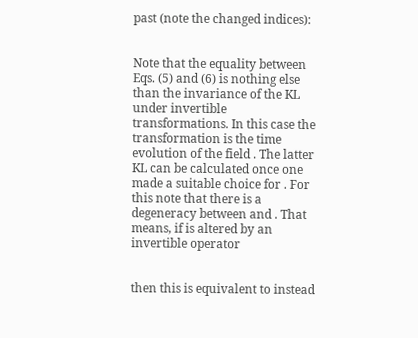past (note the changed indices):


Note that the equality between Eqs. (5) and (6) is nothing else than the invariance of the KL under invertible transformations. In this case the transformation is the time evolution of the field . The latter KL can be calculated once one made a suitable choice for . For this note that there is a degeneracy between and . That means, if is altered by an invertible operator


then this is equivalent to instead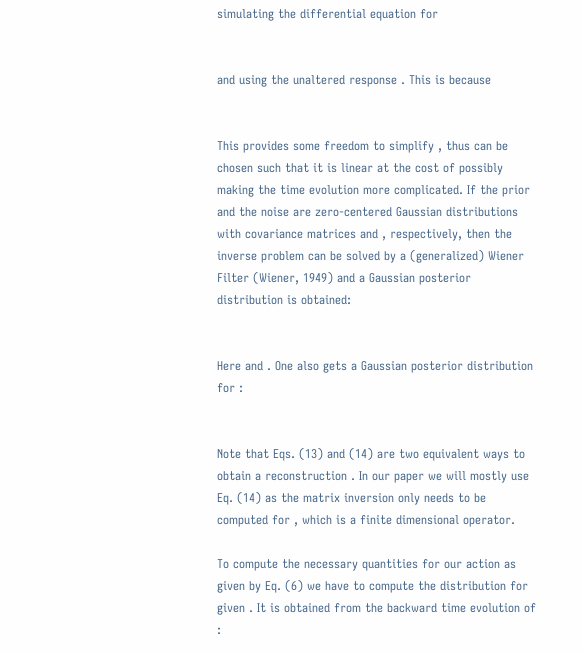simulating the differential equation for


and using the unaltered response . This is because


This provides some freedom to simplify , thus can be chosen such that it is linear at the cost of possibly making the time evolution more complicated. If the prior and the noise are zero-centered Gaussian distributions with covariance matrices and , respectively, then the inverse problem can be solved by a (generalized) Wiener Filter (Wiener, 1949) and a Gaussian posterior distribution is obtained:


Here and . One also gets a Gaussian posterior distribution for :


Note that Eqs. (13) and (14) are two equivalent ways to obtain a reconstruction . In our paper we will mostly use Eq. (14) as the matrix inversion only needs to be computed for , which is a finite dimensional operator.

To compute the necessary quantities for our action as given by Eq. (6) we have to compute the distribution for given . It is obtained from the backward time evolution of :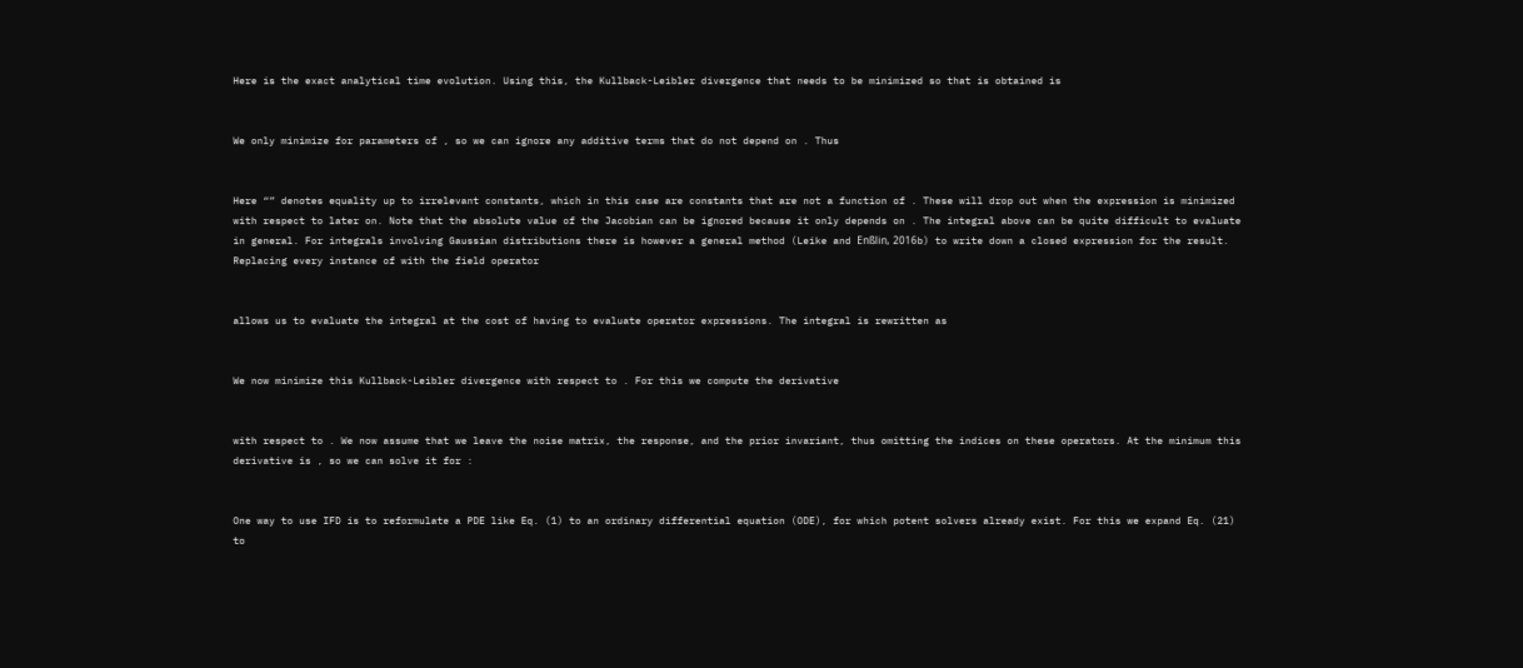Here is the exact analytical time evolution. Using this, the Kullback-Leibler divergence that needs to be minimized so that is obtained is


We only minimize for parameters of , so we can ignore any additive terms that do not depend on . Thus


Here “” denotes equality up to irrelevant constants, which in this case are constants that are not a function of . These will drop out when the expression is minimized with respect to later on. Note that the absolute value of the Jacobian can be ignored because it only depends on . The integral above can be quite difficult to evaluate in general. For integrals involving Gaussian distributions there is however a general method (Leike and Enßlin, 2016b) to write down a closed expression for the result. Replacing every instance of with the field operator


allows us to evaluate the integral at the cost of having to evaluate operator expressions. The integral is rewritten as


We now minimize this Kullback-Leibler divergence with respect to . For this we compute the derivative


with respect to . We now assume that we leave the noise matrix, the response, and the prior invariant, thus omitting the indices on these operators. At the minimum this derivative is , so we can solve it for :


One way to use IFD is to reformulate a PDE like Eq. (1) to an ordinary differential equation (ODE), for which potent solvers already exist. For this we expand Eq. (21) to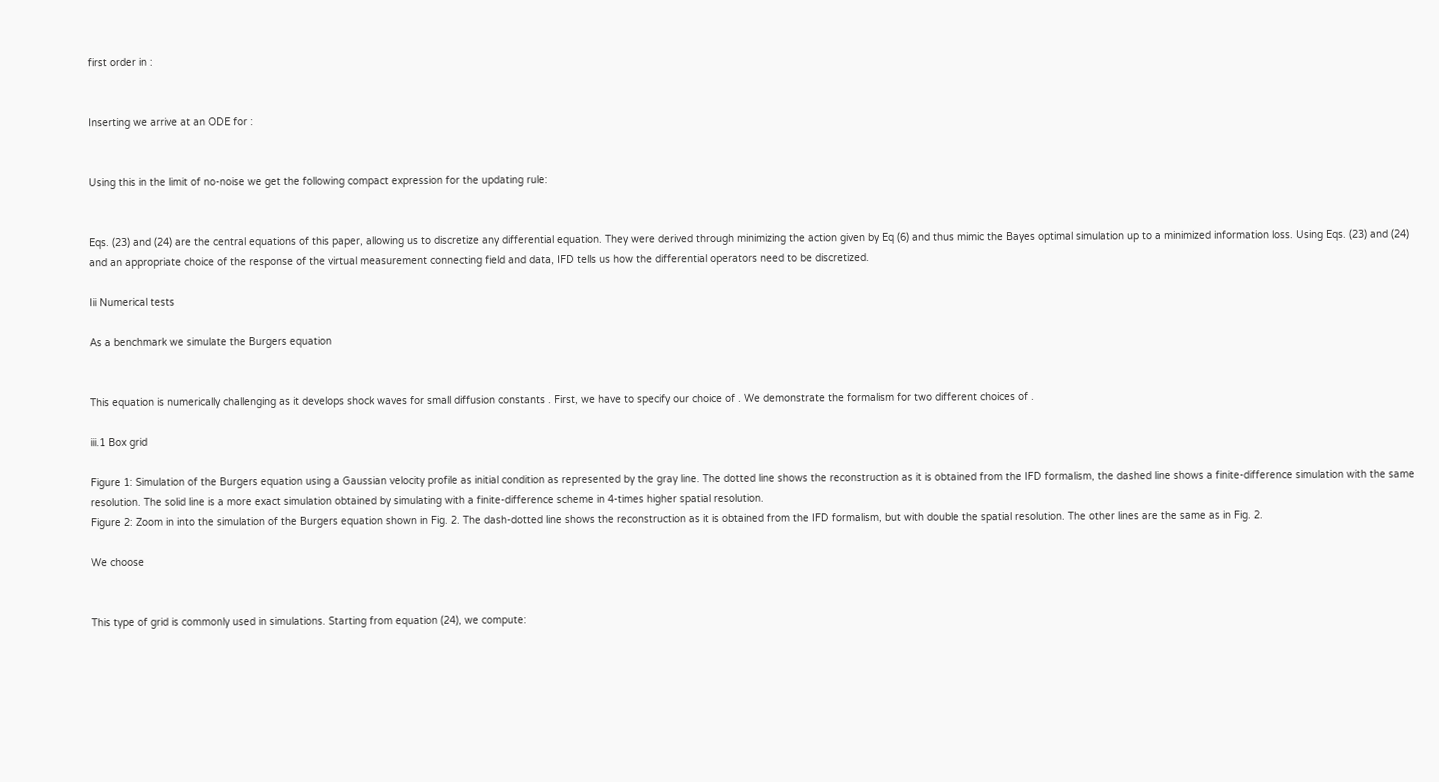first order in :


Inserting we arrive at an ODE for :


Using this in the limit of no-noise we get the following compact expression for the updating rule:


Eqs. (23) and (24) are the central equations of this paper, allowing us to discretize any differential equation. They were derived through minimizing the action given by Eq (6) and thus mimic the Bayes optimal simulation up to a minimized information loss. Using Eqs. (23) and (24) and an appropriate choice of the response of the virtual measurement connecting field and data, IFD tells us how the differential operators need to be discretized.

Iii Numerical tests

As a benchmark we simulate the Burgers equation


This equation is numerically challenging as it develops shock waves for small diffusion constants . First, we have to specify our choice of . We demonstrate the formalism for two different choices of .

iii.1 Box grid

Figure 1: Simulation of the Burgers equation using a Gaussian velocity profile as initial condition as represented by the gray line. The dotted line shows the reconstruction as it is obtained from the IFD formalism, the dashed line shows a finite-difference simulation with the same resolution. The solid line is a more exact simulation obtained by simulating with a finite-difference scheme in 4-times higher spatial resolution.
Figure 2: Zoom in into the simulation of the Burgers equation shown in Fig. 2. The dash-dotted line shows the reconstruction as it is obtained from the IFD formalism, but with double the spatial resolution. The other lines are the same as in Fig. 2.

We choose


This type of grid is commonly used in simulations. Starting from equation (24), we compute: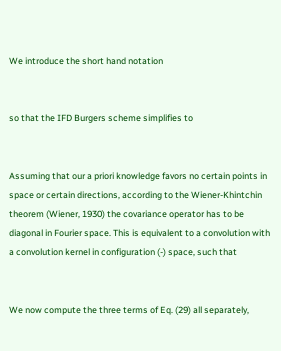We introduce the short hand notation


so that the IFD Burgers scheme simplifies to


Assuming that our a priori knowledge favors no certain points in space or certain directions, according to the Wiener-Khintchin theorem (Wiener, 1930) the covariance operator has to be diagonal in Fourier space. This is equivalent to a convolution with a convolution kernel in configuration (-) space, such that


We now compute the three terms of Eq. (29) all separately,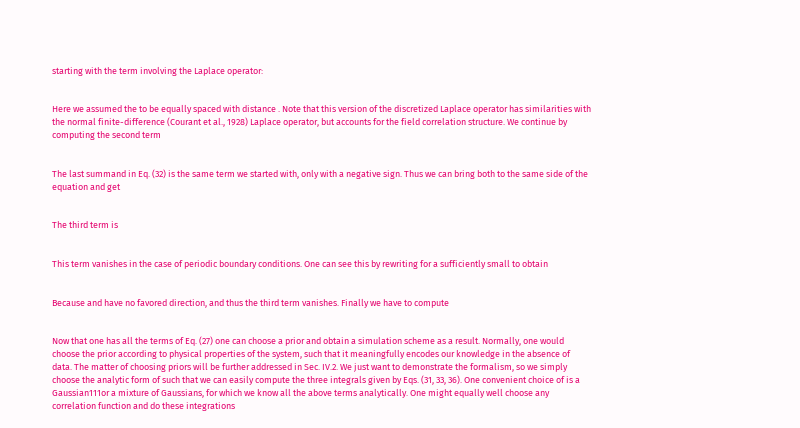starting with the term involving the Laplace operator:


Here we assumed the to be equally spaced with distance . Note that this version of the discretized Laplace operator has similarities with the normal finite-difference (Courant et al., 1928) Laplace operator, but accounts for the field correlation structure. We continue by computing the second term


The last summand in Eq. (32) is the same term we started with, only with a negative sign. Thus we can bring both to the same side of the equation and get


The third term is


This term vanishes in the case of periodic boundary conditions. One can see this by rewriting for a sufficiently small to obtain


Because and have no favored direction, and thus the third term vanishes. Finally we have to compute


Now that one has all the terms of Eq. (27) one can choose a prior and obtain a simulation scheme as a result. Normally, one would choose the prior according to physical properties of the system, such that it meaningfully encodes our knowledge in the absence of data. The matter of choosing priors will be further addressed in Sec. IV.2. We just want to demonstrate the formalism, so we simply choose the analytic form of such that we can easily compute the three integrals given by Eqs. (31, 33, 36). One convenient choice of is a Gaussian111or a mixture of Gaussians, for which we know all the above terms analytically. One might equally well choose any correlation function and do these integrations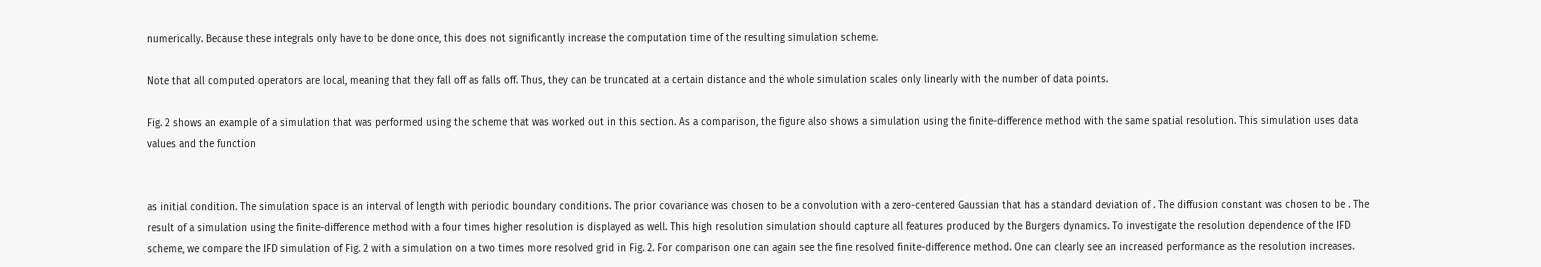numerically. Because these integrals only have to be done once, this does not significantly increase the computation time of the resulting simulation scheme.

Note that all computed operators are local, meaning that they fall off as falls off. Thus, they can be truncated at a certain distance and the whole simulation scales only linearly with the number of data points.

Fig. 2 shows an example of a simulation that was performed using the scheme that was worked out in this section. As a comparison, the figure also shows a simulation using the finite-difference method with the same spatial resolution. This simulation uses data values and the function


as initial condition. The simulation space is an interval of length with periodic boundary conditions. The prior covariance was chosen to be a convolution with a zero-centered Gaussian that has a standard deviation of . The diffusion constant was chosen to be . The result of a simulation using the finite-difference method with a four times higher resolution is displayed as well. This high resolution simulation should capture all features produced by the Burgers dynamics. To investigate the resolution dependence of the IFD scheme, we compare the IFD simulation of Fig. 2 with a simulation on a two times more resolved grid in Fig. 2. For comparison one can again see the fine resolved finite-difference method. One can clearly see an increased performance as the resolution increases.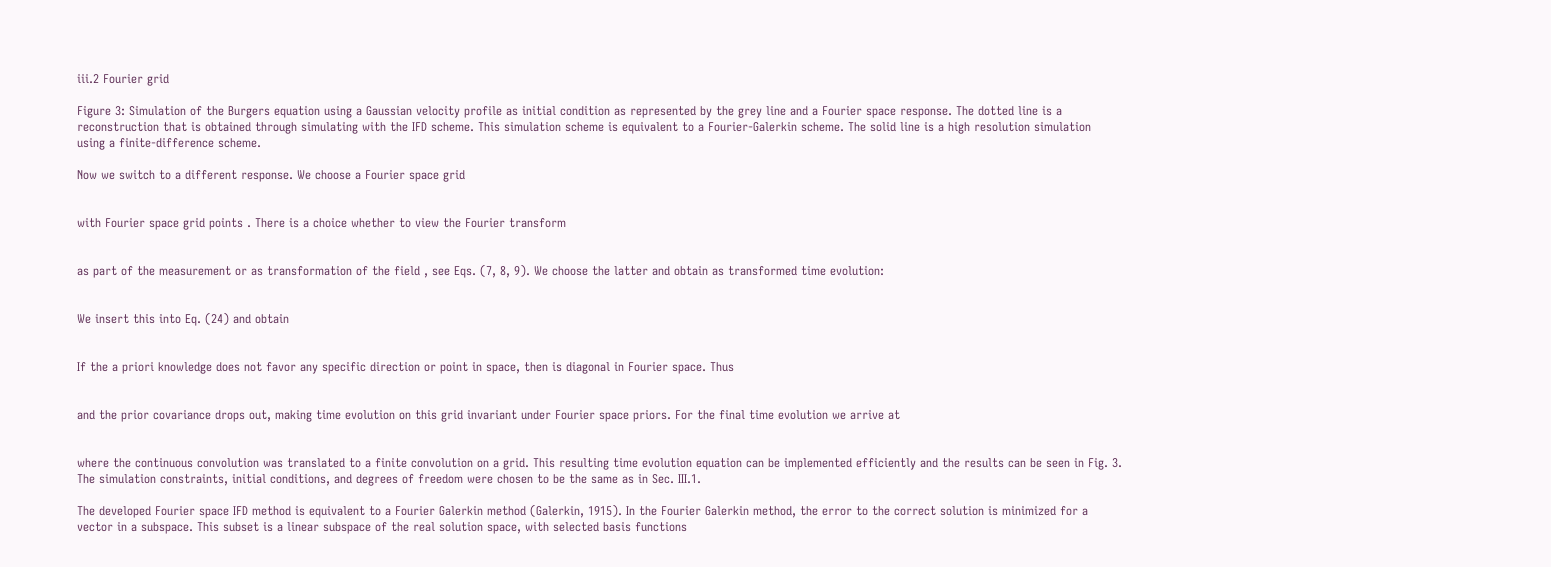iii.2 Fourier grid

Figure 3: Simulation of the Burgers equation using a Gaussian velocity profile as initial condition as represented by the grey line and a Fourier space response. The dotted line is a reconstruction that is obtained through simulating with the IFD scheme. This simulation scheme is equivalent to a Fourier-Galerkin scheme. The solid line is a high resolution simulation using a finite-difference scheme.

Now we switch to a different response. We choose a Fourier space grid


with Fourier space grid points . There is a choice whether to view the Fourier transform


as part of the measurement or as transformation of the field , see Eqs. (7, 8, 9). We choose the latter and obtain as transformed time evolution:


We insert this into Eq. (24) and obtain


If the a priori knowledge does not favor any specific direction or point in space, then is diagonal in Fourier space. Thus


and the prior covariance drops out, making time evolution on this grid invariant under Fourier space priors. For the final time evolution we arrive at


where the continuous convolution was translated to a finite convolution on a grid. This resulting time evolution equation can be implemented efficiently and the results can be seen in Fig. 3. The simulation constraints, initial conditions, and degrees of freedom were chosen to be the same as in Sec. III.1.

The developed Fourier space IFD method is equivalent to a Fourier Galerkin method (Galerkin, 1915). In the Fourier Galerkin method, the error to the correct solution is minimized for a vector in a subspace. This subset is a linear subspace of the real solution space, with selected basis functions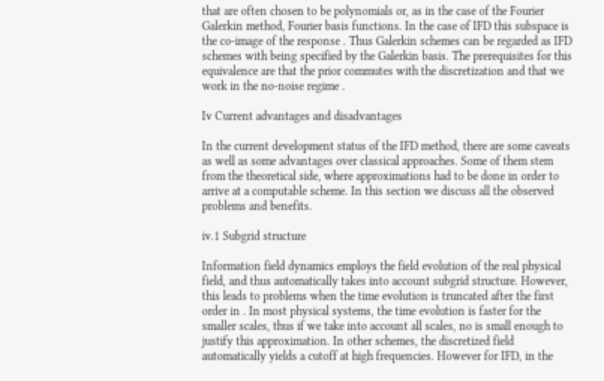that are often chosen to be polynomials or, as in the case of the Fourier Galerkin method, Fourier basis functions. In the case of IFD this subspace is the co-image of the response . Thus Galerkin schemes can be regarded as IFD schemes with being specified by the Galerkin basis. The prerequisites for this equivalence are that the prior commutes with the discretization and that we work in the no-noise regime .

Iv Current advantages and disadvantages

In the current development status of the IFD method, there are some caveats as well as some advantages over classical approaches. Some of them stem from the theoretical side, where approximations had to be done in order to arrive at a computable scheme. In this section we discuss all the observed problems and benefits.

iv.1 Subgrid structure

Information field dynamics employs the field evolution of the real physical field, and thus automatically takes into account subgrid structure. However, this leads to problems when the time evolution is truncated after the first order in . In most physical systems, the time evolution is faster for the smaller scales, thus if we take into account all scales, no is small enough to justify this approximation. In other schemes, the discretized field automatically yields a cutoff at high frequencies. However for IFD, in the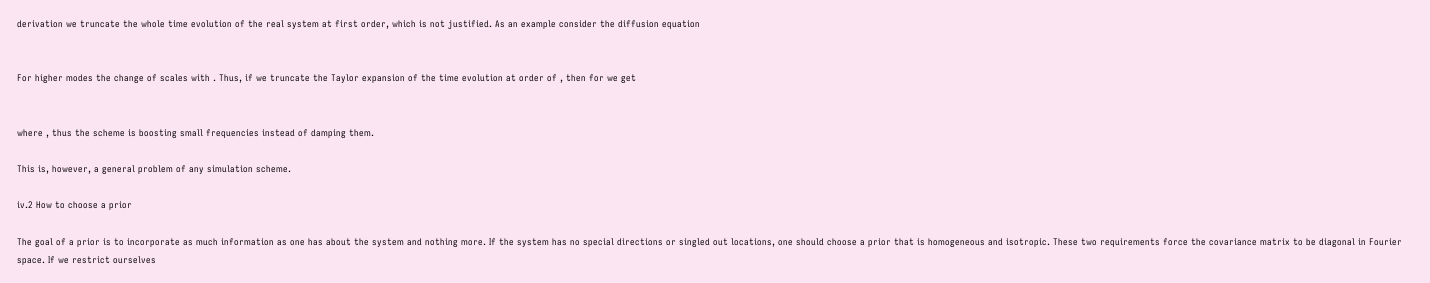derivation we truncate the whole time evolution of the real system at first order, which is not justified. As an example consider the diffusion equation


For higher modes the change of scales with . Thus, if we truncate the Taylor expansion of the time evolution at order of , then for we get


where , thus the scheme is boosting small frequencies instead of damping them.

This is, however, a general problem of any simulation scheme.

iv.2 How to choose a prior

The goal of a prior is to incorporate as much information as one has about the system and nothing more. If the system has no special directions or singled out locations, one should choose a prior that is homogeneous and isotropic. These two requirements force the covariance matrix to be diagonal in Fourier space. If we restrict ourselves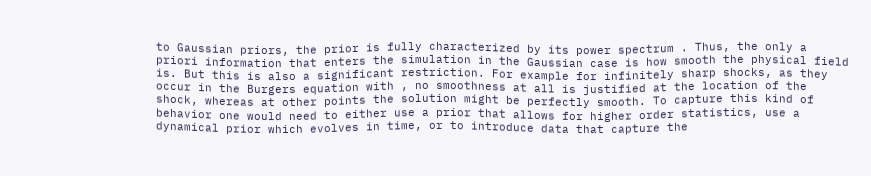to Gaussian priors, the prior is fully characterized by its power spectrum . Thus, the only a priori information that enters the simulation in the Gaussian case is how smooth the physical field is. But this is also a significant restriction. For example for infinitely sharp shocks, as they occur in the Burgers equation with , no smoothness at all is justified at the location of the shock, whereas at other points the solution might be perfectly smooth. To capture this kind of behavior one would need to either use a prior that allows for higher order statistics, use a dynamical prior which evolves in time, or to introduce data that capture the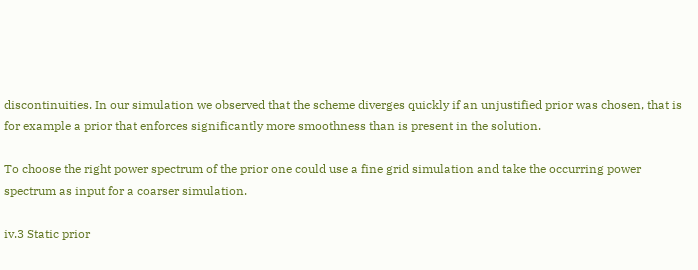discontinuities. In our simulation we observed that the scheme diverges quickly if an unjustified prior was chosen, that is for example a prior that enforces significantly more smoothness than is present in the solution.

To choose the right power spectrum of the prior one could use a fine grid simulation and take the occurring power spectrum as input for a coarser simulation.

iv.3 Static prior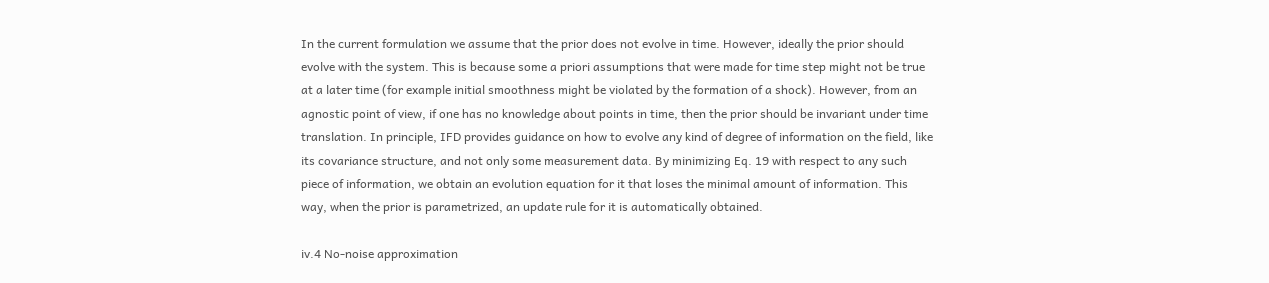In the current formulation we assume that the prior does not evolve in time. However, ideally the prior should evolve with the system. This is because some a priori assumptions that were made for time step might not be true at a later time (for example initial smoothness might be violated by the formation of a shock). However, from an agnostic point of view, if one has no knowledge about points in time, then the prior should be invariant under time translation. In principle, IFD provides guidance on how to evolve any kind of degree of information on the field, like its covariance structure, and not only some measurement data. By minimizing Eq. 19 with respect to any such piece of information, we obtain an evolution equation for it that loses the minimal amount of information. This way, when the prior is parametrized, an update rule for it is automatically obtained.

iv.4 No-noise approximation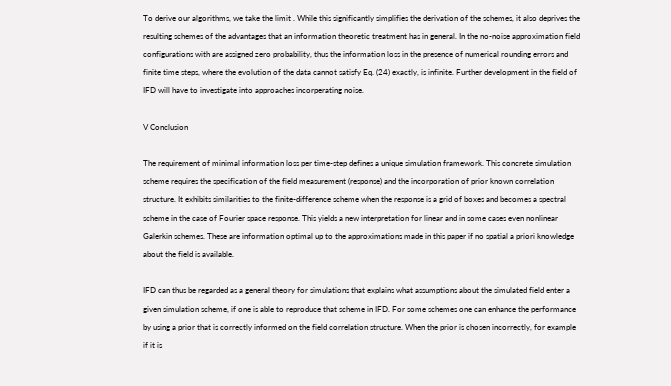To derive our algorithms, we take the limit . While this significantly simplifies the derivation of the schemes, it also deprives the resulting schemes of the advantages that an information theoretic treatment has in general. In the no-noise approximation field configurations with are assigned zero probability, thus the information loss in the presence of numerical rounding errors and finite time steps, where the evolution of the data cannot satisfy Eq. (24) exactly, is infinite. Further development in the field of IFD will have to investigate into approaches incorperating noise.

V Conclusion

The requirement of minimal information loss per time-step defines a unique simulation framework. This concrete simulation scheme requires the specification of the field measurement (response) and the incorporation of prior known correlation structure. It exhibits similarities to the finite-difference scheme when the response is a grid of boxes and becomes a spectral scheme in the case of Fourier space response. This yields a new interpretation for linear and in some cases even nonlinear Galerkin schemes. These are information optimal up to the approximations made in this paper if no spatial a priori knowledge about the field is available.

IFD can thus be regarded as a general theory for simulations that explains what assumptions about the simulated field enter a given simulation scheme, if one is able to reproduce that scheme in IFD. For some schemes one can enhance the performance by using a prior that is correctly informed on the field correlation structure. When the prior is chosen incorrectly, for example if it is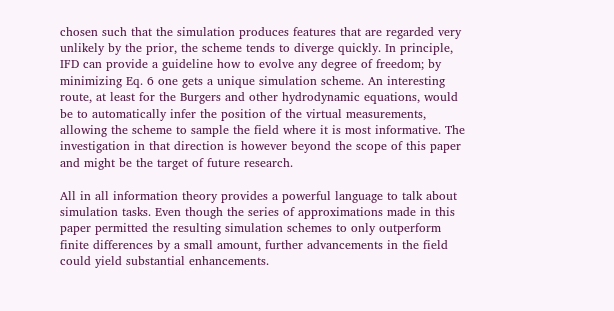chosen such that the simulation produces features that are regarded very unlikely by the prior, the scheme tends to diverge quickly. In principle, IFD can provide a guideline how to evolve any degree of freedom; by minimizing Eq. 6 one gets a unique simulation scheme. An interesting route, at least for the Burgers and other hydrodynamic equations, would be to automatically infer the position of the virtual measurements, allowing the scheme to sample the field where it is most informative. The investigation in that direction is however beyond the scope of this paper and might be the target of future research.

All in all information theory provides a powerful language to talk about simulation tasks. Even though the series of approximations made in this paper permitted the resulting simulation schemes to only outperform finite differences by a small amount, further advancements in the field could yield substantial enhancements.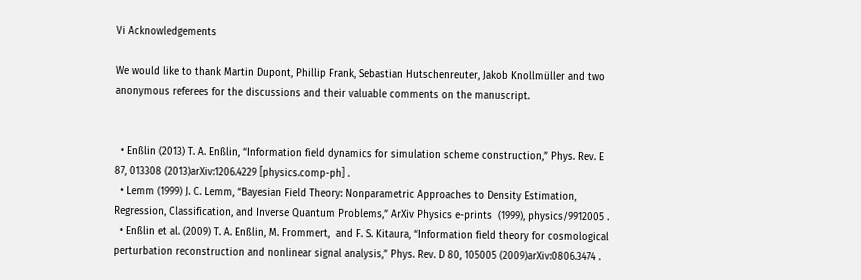Vi Acknowledgements

We would like to thank Martin Dupont, Phillip Frank, Sebastian Hutschenreuter, Jakob Knollmüller and two anonymous referees for the discussions and their valuable comments on the manuscript.


  • Enßlin (2013) T. A. Enßlin, “Information field dynamics for simulation scheme construction,” Phys. Rev. E 87, 013308 (2013)arXiv:1206.4229 [physics.comp-ph] .
  • Lemm (1999) J. C. Lemm, “Bayesian Field Theory: Nonparametric Approaches to Density Estimation, Regression, Classification, and Inverse Quantum Problems,” ArXiv Physics e-prints  (1999), physics/9912005 .
  • Enßlin et al. (2009) T. A. Enßlin, M. Frommert,  and F. S. Kitaura, “Information field theory for cosmological perturbation reconstruction and nonlinear signal analysis,” Phys. Rev. D 80, 105005 (2009)arXiv:0806.3474 .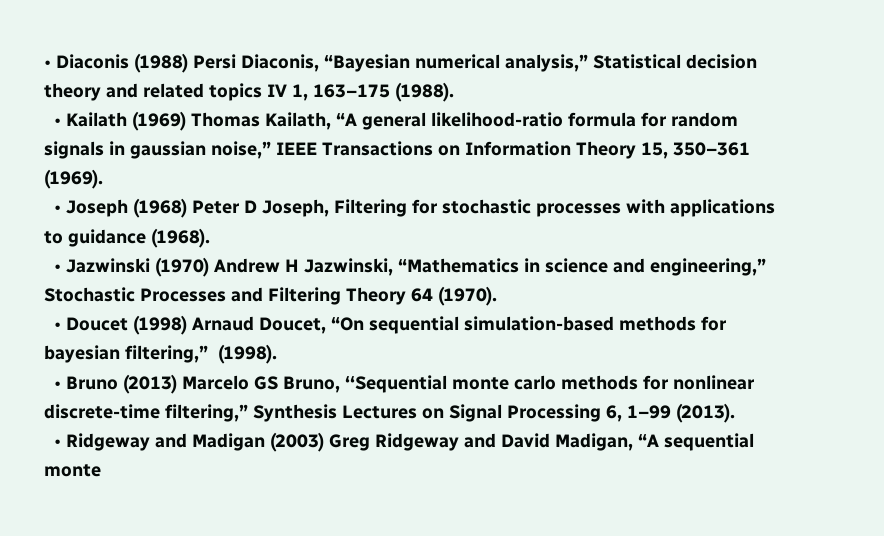• Diaconis (1988) Persi Diaconis, “Bayesian numerical analysis,” Statistical decision theory and related topics IV 1, 163–175 (1988).
  • Kailath (1969) Thomas Kailath, “A general likelihood-ratio formula for random signals in gaussian noise,” IEEE Transactions on Information Theory 15, 350–361 (1969).
  • Joseph (1968) Peter D Joseph, Filtering for stochastic processes with applications to guidance (1968).
  • Jazwinski (1970) Andrew H Jazwinski, “Mathematics in science and engineering,” Stochastic Processes and Filtering Theory 64 (1970).
  • Doucet (1998) Arnaud Doucet, “On sequential simulation-based methods for bayesian filtering,”  (1998).
  • Bruno (2013) Marcelo GS Bruno, ‘‘Sequential monte carlo methods for nonlinear discrete-time filtering,” Synthesis Lectures on Signal Processing 6, 1–99 (2013).
  • Ridgeway and Madigan (2003) Greg Ridgeway and David Madigan, “A sequential monte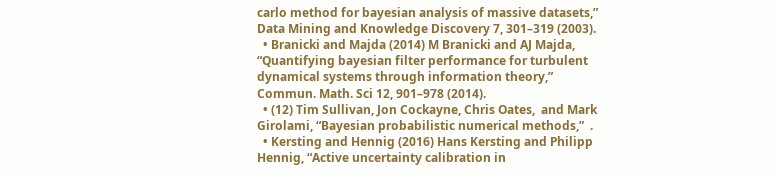carlo method for bayesian analysis of massive datasets,” Data Mining and Knowledge Discovery 7, 301–319 (2003).
  • Branicki and Majda (2014) M Branicki and AJ Majda, “Quantifying bayesian filter performance for turbulent dynamical systems through information theory,” Commun. Math. Sci 12, 901–978 (2014).
  • (12) Tim Sullivan, Jon Cockayne, Chris Oates,  and Mark Girolami, “Bayesian probabilistic numerical methods,”  .
  • Kersting and Hennig (2016) Hans Kersting and Philipp Hennig, “Active uncertainty calibration in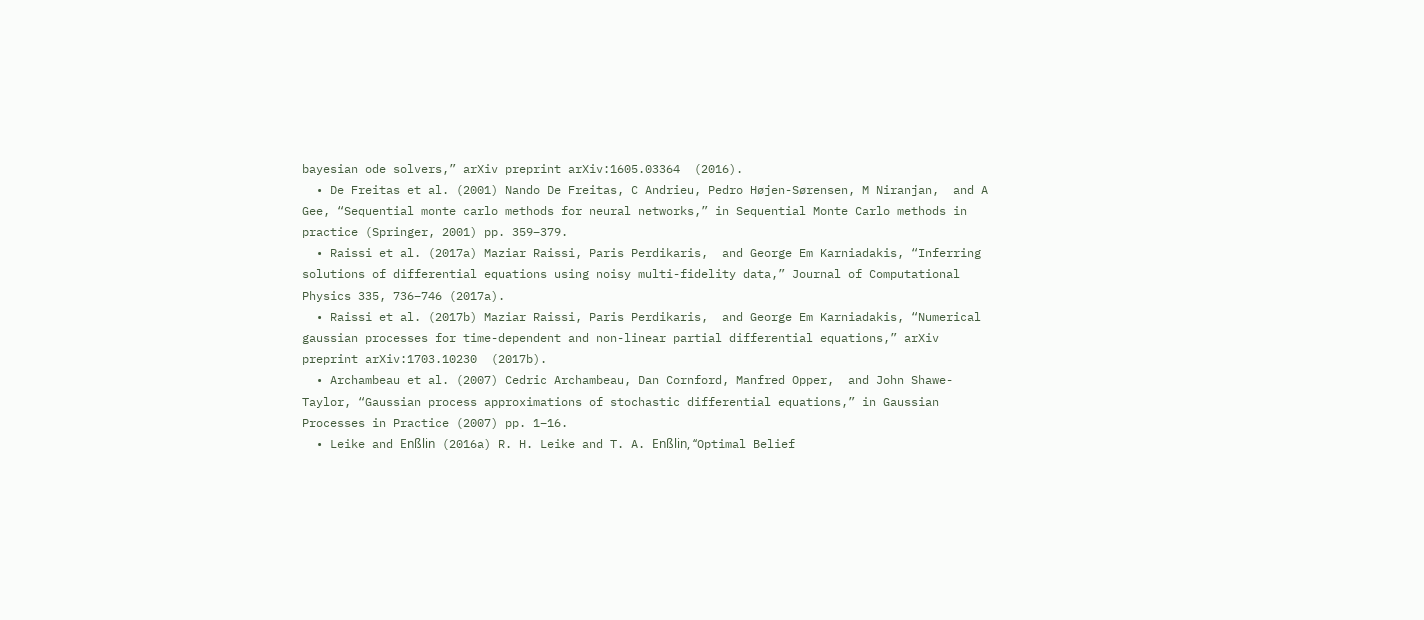bayesian ode solvers,” arXiv preprint arXiv:1605.03364  (2016).
  • De Freitas et al. (2001) Nando De Freitas, C Andrieu, Pedro Højen-Sørensen, M Niranjan,  and A Gee, “Sequential monte carlo methods for neural networks,” in Sequential Monte Carlo methods in practice (Springer, 2001) pp. 359–379.
  • Raissi et al. (2017a) Maziar Raissi, Paris Perdikaris,  and George Em Karniadakis, “Inferring solutions of differential equations using noisy multi-fidelity data,” Journal of Computational Physics 335, 736–746 (2017a).
  • Raissi et al. (2017b) Maziar Raissi, Paris Perdikaris,  and George Em Karniadakis, “Numerical gaussian processes for time-dependent and non-linear partial differential equations,” arXiv preprint arXiv:1703.10230  (2017b).
  • Archambeau et al. (2007) Cedric Archambeau, Dan Cornford, Manfred Opper,  and John Shawe-Taylor, “Gaussian process approximations of stochastic differential equations,” in Gaussian Processes in Practice (2007) pp. 1–16.
  • Leike and Enßlin (2016a) R. H. Leike and T. A. Enßlin, ‘‘Optimal Belief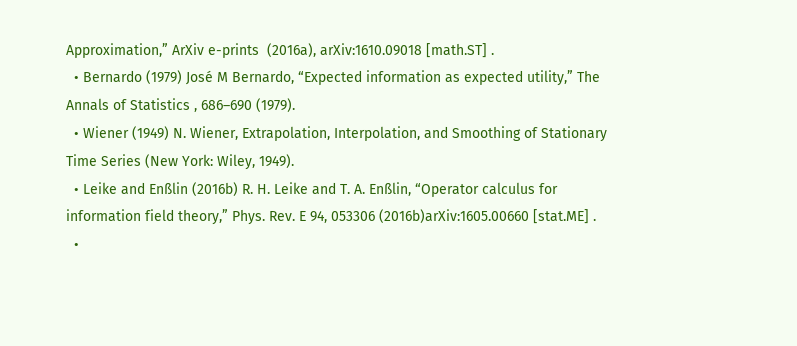Approximation,” ArXiv e-prints  (2016a), arXiv:1610.09018 [math.ST] .
  • Bernardo (1979) José M Bernardo, “Expected information as expected utility,” The Annals of Statistics , 686–690 (1979).
  • Wiener (1949) N. Wiener, Extrapolation, Interpolation, and Smoothing of Stationary Time Series (New York: Wiley, 1949).
  • Leike and Enßlin (2016b) R. H. Leike and T. A. Enßlin, “Operator calculus for information field theory,” Phys. Rev. E 94, 053306 (2016b)arXiv:1605.00660 [stat.ME] .
  •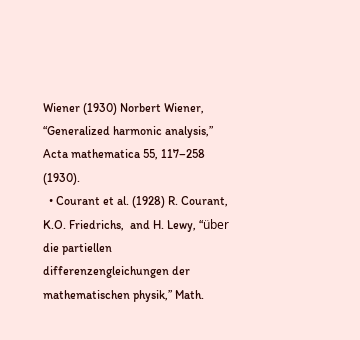Wiener (1930) Norbert Wiener, “Generalized harmonic analysis,” Acta mathematica 55, 117–258 (1930).
  • Courant et al. (1928) R. Courant, K.O. Friedrichs,  and H. Lewy, “über die partiellen differenzengleichungen der mathematischen physik,” Math.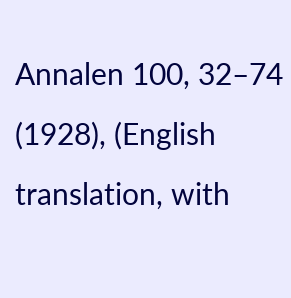Annalen 100, 32–74 (1928), (English translation, with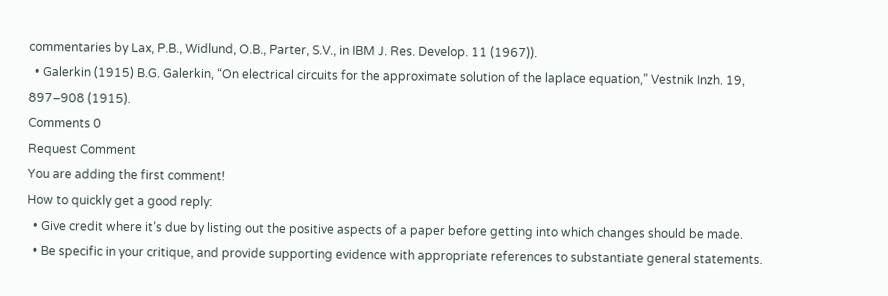commentaries by Lax, P.B., Widlund, O.B., Parter, S.V., in IBM J. Res. Develop. 11 (1967)).
  • Galerkin (1915) B.G. Galerkin, “On electrical circuits for the approximate solution of the laplace equation,” Vestnik Inzh. 19, 897–908 (1915).
Comments 0
Request Comment
You are adding the first comment!
How to quickly get a good reply:
  • Give credit where it’s due by listing out the positive aspects of a paper before getting into which changes should be made.
  • Be specific in your critique, and provide supporting evidence with appropriate references to substantiate general statements.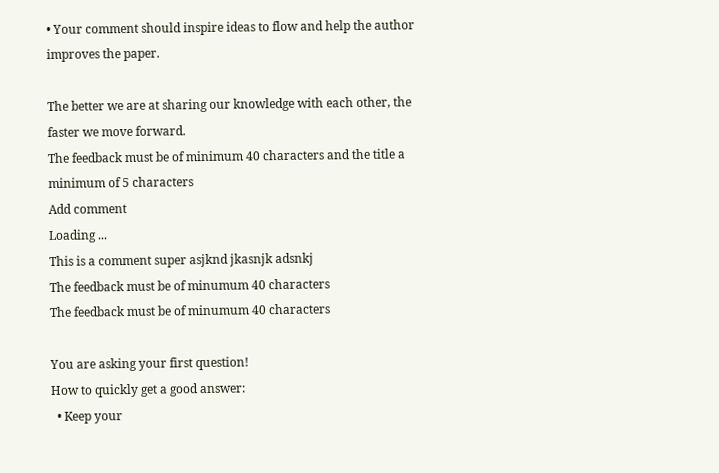• Your comment should inspire ideas to flow and help the author improves the paper.

The better we are at sharing our knowledge with each other, the faster we move forward.
The feedback must be of minimum 40 characters and the title a minimum of 5 characters
Add comment
Loading ...
This is a comment super asjknd jkasnjk adsnkj
The feedback must be of minumum 40 characters
The feedback must be of minumum 40 characters

You are asking your first question!
How to quickly get a good answer:
  • Keep your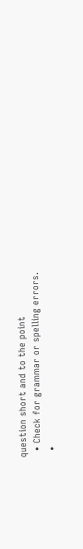question short and to the point
  • Check for grammar or spelling errors.
  •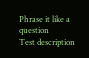Phrase it like a question
Test description